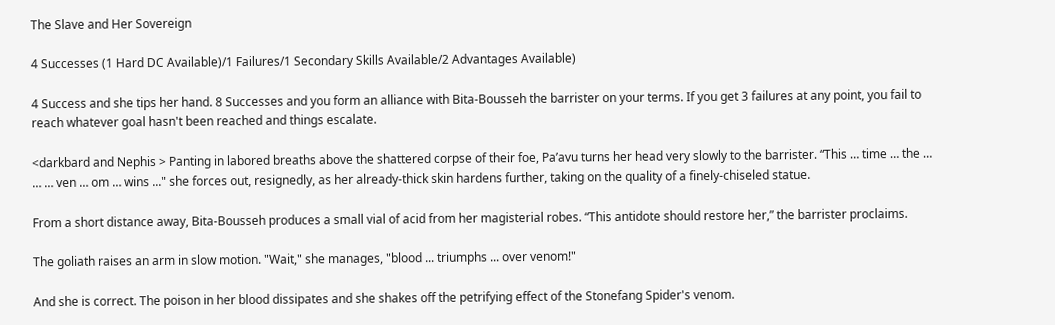The Slave and Her Sovereign

4 Successes (1 Hard DC Available)/1 Failures/1 Secondary Skills Available/2 Advantages Available)

4 Success and she tips her hand. 8 Successes and you form an alliance with Bita-Bousseh the barrister on your terms. If you get 3 failures at any point, you fail to reach whatever goal hasn't been reached and things escalate.

<darkbard and Nephis > Panting in labored breaths above the shattered corpse of their foe, Pa’avu turns her head very slowly to the barrister. “This … time … the … … … ven … om … wins ..." she forces out, resignedly, as her already-thick skin hardens further, taking on the quality of a finely-chiseled statue.

From a short distance away, Bita-Bousseh produces a small vial of acid from her magisterial robes. “This antidote should restore her,” the barrister proclaims.

The goliath raises an arm in slow motion. "Wait," she manages, "blood ... triumphs ... over venom!"

And she is correct. The poison in her blood dissipates and she shakes off the petrifying effect of the Stonefang Spider's venom.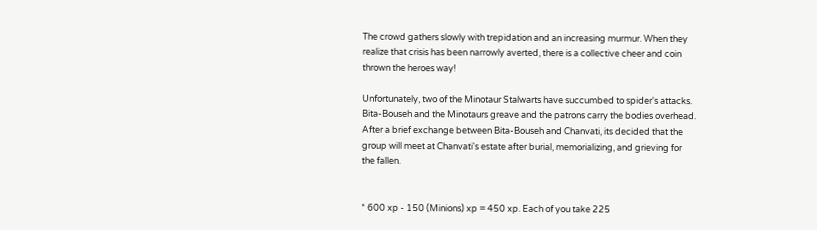The crowd gathers slowly with trepidation and an increasing murmur. When they realize that crisis has been narrowly averted, there is a collective cheer and coin thrown the heroes way!

Unfortunately, two of the Minotaur Stalwarts have succumbed to spider's attacks. Bita-Bouseh and the Minotaurs greave and the patrons carry the bodies overhead. After a brief exchange between Bita-Bouseh and Chanvati, its decided that the group will meet at Chanvati's estate after burial, memorializing, and grieving for the fallen.


* 600 xp - 150 (Minions) xp = 450 xp. Each of you take 225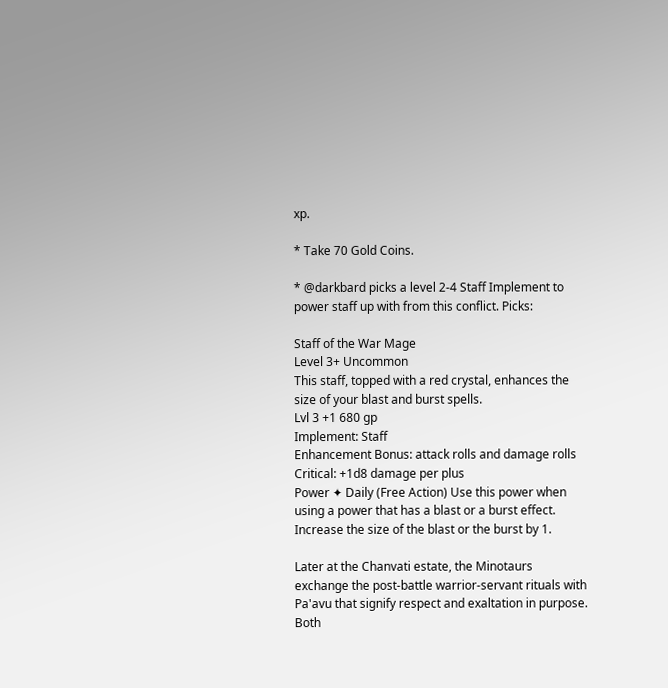xp.

* Take 70 Gold Coins.

* @darkbard picks a level 2-4 Staff Implement to power staff up with from this conflict. Picks:

Staff of the War Mage
Level 3+ Uncommon
This staff, topped with a red crystal, enhances the size of your blast and burst spells.
Lvl 3 +1 680 gp
Implement: Staff
Enhancement Bonus: attack rolls and damage rolls
Critical: +1d8 damage per plus
Power ✦ Daily (Free Action) Use this power when using a power that has a blast or a burst effect. Increase the size of the blast or the burst by 1.

Later at the Chanvati estate, the Minotaurs exchange the post-battle warrior-servant rituals with Pa'avu that signify respect and exaltation in purpose. Both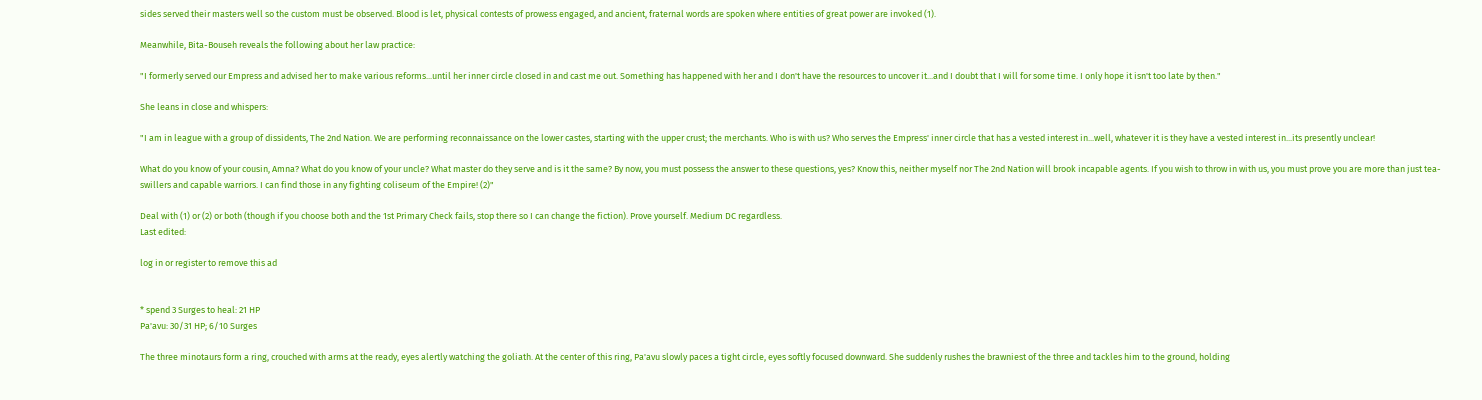sides served their masters well so the custom must be observed. Blood is let, physical contests of prowess engaged, and ancient, fraternal words are spoken where entities of great power are invoked (1).

Meanwhile, Bita-Bouseh reveals the following about her law practice:

"I formerly served our Empress and advised her to make various reforms...until her inner circle closed in and cast me out. Something has happened with her and I don't have the resources to uncover it...and I doubt that I will for some time. I only hope it isn't too late by then."

She leans in close and whispers:

"I am in league with a group of dissidents, The 2nd Nation. We are performing reconnaissance on the lower castes, starting with the upper crust; the merchants. Who is with us? Who serves the Empress' inner circle that has a vested interest in...well, whatever it is they have a vested interest in...its presently unclear!

What do you know of your cousin, Amna? What do you know of your uncle? What master do they serve and is it the same? By now, you must possess the answer to these questions, yes? Know this, neither myself nor The 2nd Nation will brook incapable agents. If you wish to throw in with us, you must prove you are more than just tea-swillers and capable warriors. I can find those in any fighting coliseum of the Empire! (2)"

Deal with (1) or (2) or both (though if you choose both and the 1st Primary Check fails, stop there so I can change the fiction). Prove yourself. Medium DC regardless.
Last edited:

log in or register to remove this ad


* spend 3 Surges to heal: 21 HP
Pa'avu: 30/31 HP; 6/10 Surges

The three minotaurs form a ring, crouched with arms at the ready, eyes alertly watching the goliath. At the center of this ring, Pa'avu slowly paces a tight circle, eyes softly focused downward. She suddenly rushes the brawniest of the three and tackles him to the ground, holding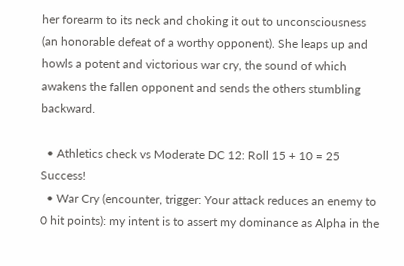her forearm to its neck and choking it out to unconsciousness (an honorable defeat of a worthy opponent). She leaps up and howls a potent and victorious war cry, the sound of which awakens the fallen opponent and sends the others stumbling backward.

  • Athletics check vs Moderate DC 12: Roll 15 + 10 = 25 Success!
  • War Cry (encounter, trigger: Your attack reduces an enemy to 0 hit points): my intent is to assert my dominance as Alpha in the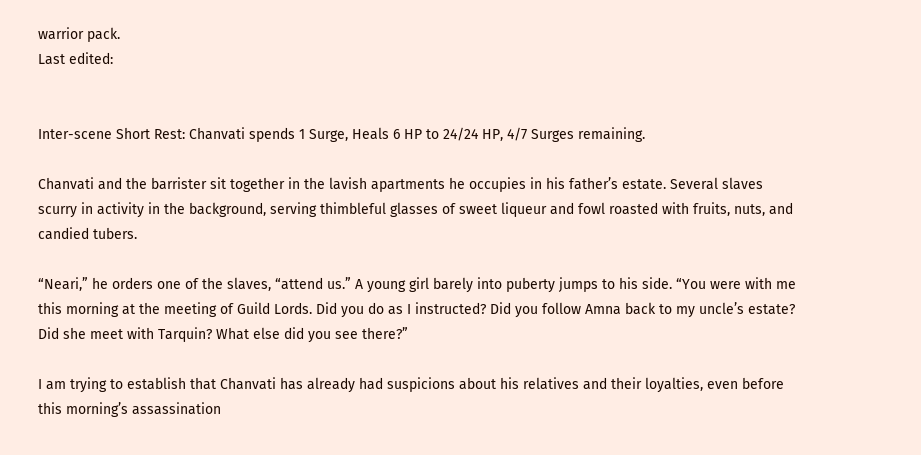warrior pack.
Last edited:


Inter-scene Short Rest: Chanvati spends 1 Surge, Heals 6 HP to 24/24 HP, 4/7 Surges remaining.

Chanvati and the barrister sit together in the lavish apartments he occupies in his father’s estate. Several slaves scurry in activity in the background, serving thimbleful glasses of sweet liqueur and fowl roasted with fruits, nuts, and candied tubers.

“Neari,” he orders one of the slaves, “attend us.” A young girl barely into puberty jumps to his side. “You were with me this morning at the meeting of Guild Lords. Did you do as I instructed? Did you follow Amna back to my uncle’s estate? Did she meet with Tarquin? What else did you see there?”

I am trying to establish that Chanvati has already had suspicions about his relatives and their loyalties, even before this morning’s assassination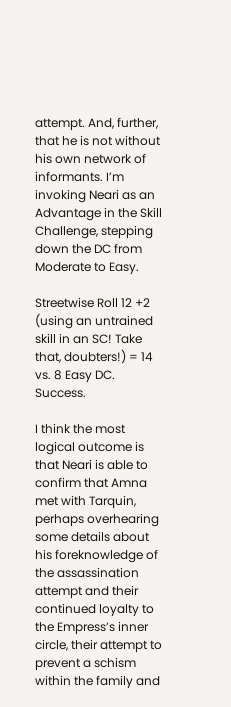attempt. And, further, that he is not without his own network of informants. I’m invoking Neari as an Advantage in the Skill Challenge, stepping down the DC from Moderate to Easy.

Streetwise Roll 12 +2 (using an untrained skill in an SC! Take that, doubters!) = 14 vs. 8 Easy DC. Success.

I think the most logical outcome is that Neari is able to confirm that Amna met with Tarquin, perhaps overhearing some details about his foreknowledge of the assassination attempt and their continued loyalty to the Empress’s inner circle, their attempt to prevent a schism within the family and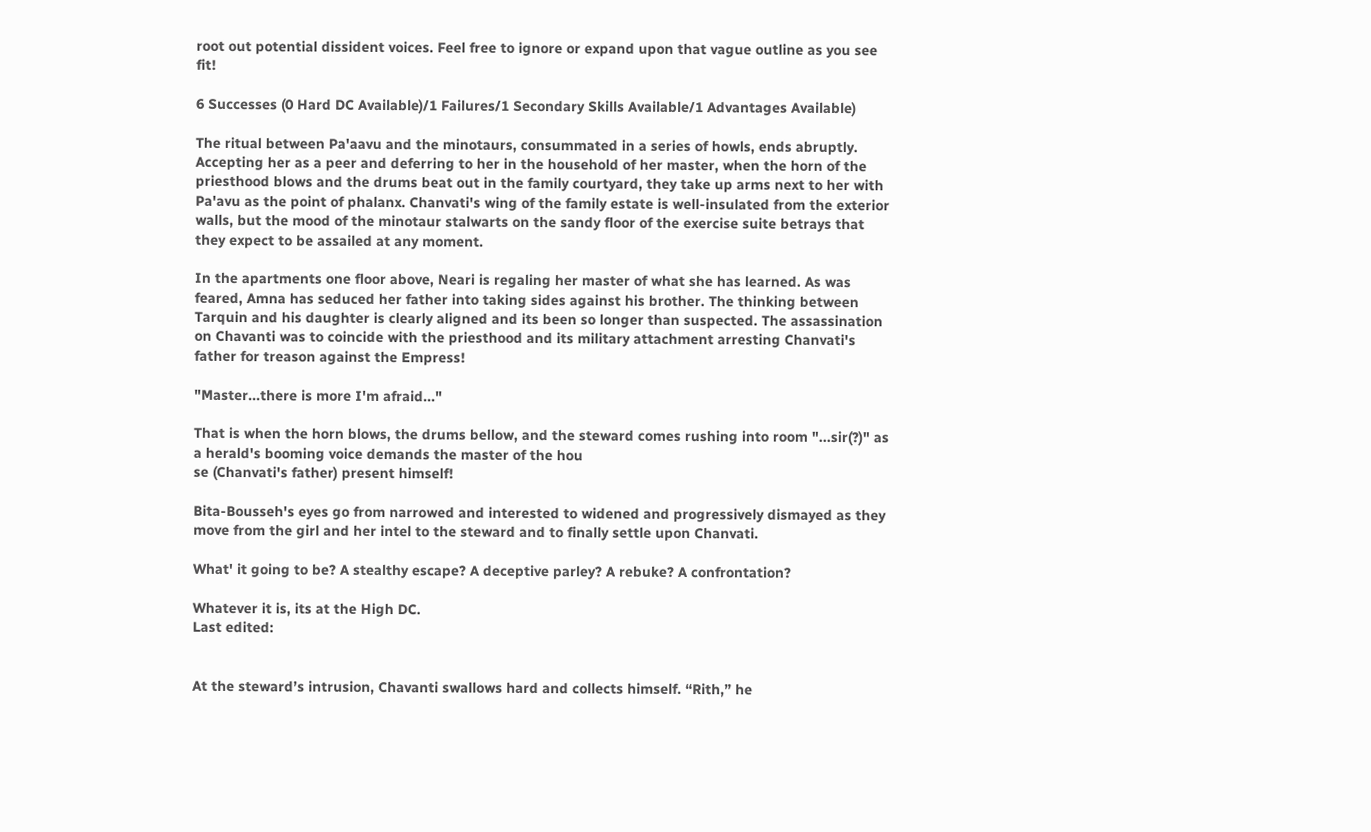root out potential dissident voices. Feel free to ignore or expand upon that vague outline as you see fit!

6 Successes (0 Hard DC Available)/1 Failures/1 Secondary Skills Available/1 Advantages Available)

The ritual between Pa'aavu and the minotaurs, consummated in a series of howls, ends abruptly. Accepting her as a peer and deferring to her in the household of her master, when the horn of the priesthood blows and the drums beat out in the family courtyard, they take up arms next to her with Pa'avu as the point of phalanx. Chanvati's wing of the family estate is well-insulated from the exterior walls, but the mood of the minotaur stalwarts on the sandy floor of the exercise suite betrays that they expect to be assailed at any moment.

In the apartments one floor above, Neari is regaling her master of what she has learned. As was feared, Amna has seduced her father into taking sides against his brother. The thinking between Tarquin and his daughter is clearly aligned and its been so longer than suspected. The assassination on Chavanti was to coincide with the priesthood and its military attachment arresting Chanvati's father for treason against the Empress!

"Master...there is more I'm afraid..."

That is when the horn blows, the drums bellow, and the steward comes rushing into room "...sir(?)" as a herald's booming voice demands the master of the hou
se (Chanvati's father) present himself!

Bita-Bousseh's eyes go from narrowed and interested to widened and progressively dismayed as they move from the girl and her intel to the steward and to finally settle upon Chanvati.

What' it going to be? A stealthy escape? A deceptive parley? A rebuke? A confrontation?

Whatever it is, its at the High DC.
Last edited:


At the steward’s intrusion, Chavanti swallows hard and collects himself. “Rith,” he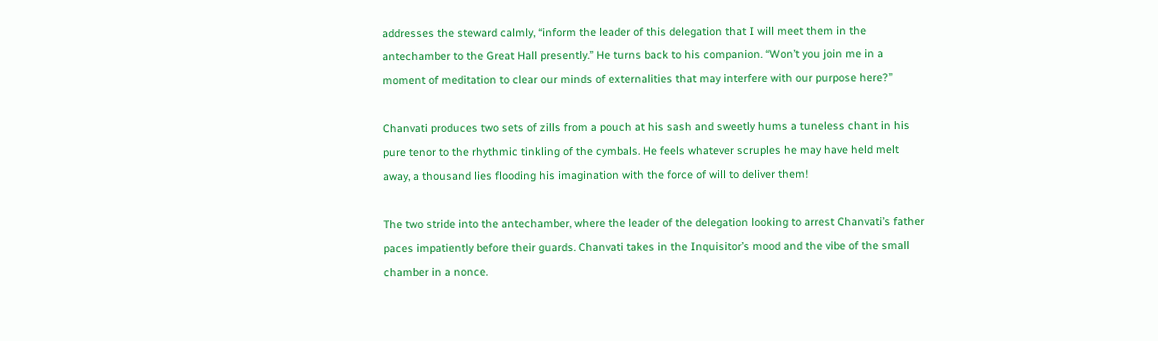addresses the steward calmly, “inform the leader of this delegation that I will meet them in the antechamber to the Great Hall presently.” He turns back to his companion. “Won’t you join me in a moment of meditation to clear our minds of externalities that may interfere with our purpose here?”

Chanvati produces two sets of zills from a pouch at his sash and sweetly hums a tuneless chant in his pure tenor to the rhythmic tinkling of the cymbals. He feels whatever scruples he may have held melt away, a thousand lies flooding his imagination with the force of will to deliver them!

The two stride into the antechamber, where the leader of the delegation looking to arrest Chanvati’s father paces impatiently before their guards. Chanvati takes in the Inquisitor’s mood and the vibe of the small chamber in a nonce.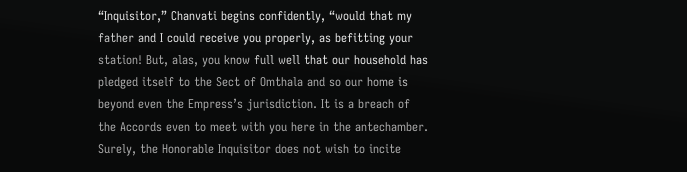“Inquisitor,” Chanvati begins confidently, “would that my father and I could receive you properly, as befitting your station! But, alas, you know full well that our household has pledged itself to the Sect of Omthala and so our home is beyond even the Empress’s jurisdiction. It is a breach of the Accords even to meet with you here in the antechamber. Surely, the Honorable Inquisitor does not wish to incite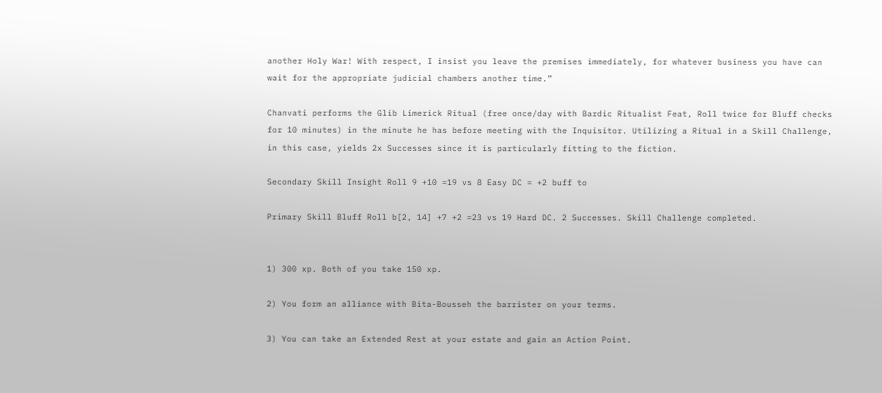another Holy War! With respect, I insist you leave the premises immediately, for whatever business you have can wait for the appropriate judicial chambers another time.”

Chanvati performs the Glib Limerick Ritual (free once/day with Bardic Ritualist Feat, Roll twice for Bluff checks for 10 minutes) in the minute he has before meeting with the Inquisitor. Utilizing a Ritual in a Skill Challenge, in this case, yields 2x Successes since it is particularly fitting to the fiction.

Secondary Skill Insight Roll 9 +10 =19 vs 8 Easy DC = +2 buff to

Primary Skill Bluff Roll b[2, 14] +7 +2 =23 vs 19 Hard DC. 2 Successes. Skill Challenge completed.


1) 300 xp. Both of you take 150 xp.

2) You form an alliance with Bita-Bousseh the barrister on your terms.

3) You can take an Extended Rest at your estate and gain an Action Point.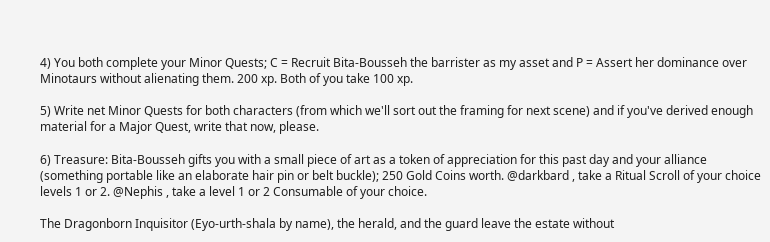4) You both complete your Minor Quests; C = Recruit Bita-Bousseh the barrister as my asset and P = Assert her dominance over Minotaurs without alienating them. 200 xp. Both of you take 100 xp.

5) Write net Minor Quests for both characters (from which we'll sort out the framing for next scene) and if you've derived enough material for a Major Quest, write that now, please.

6) Treasure: Bita-Bousseh gifts you with a small piece of art as a token of appreciation for this past day and your alliance (something portable like an elaborate hair pin or belt buckle); 250 Gold Coins worth. @darkbard , take a Ritual Scroll of your choice levels 1 or 2. @Nephis , take a level 1 or 2 Consumable of your choice.

The Dragonborn Inquisitor (Eyo-urth-shala by name), the herald, and the guard leave the estate without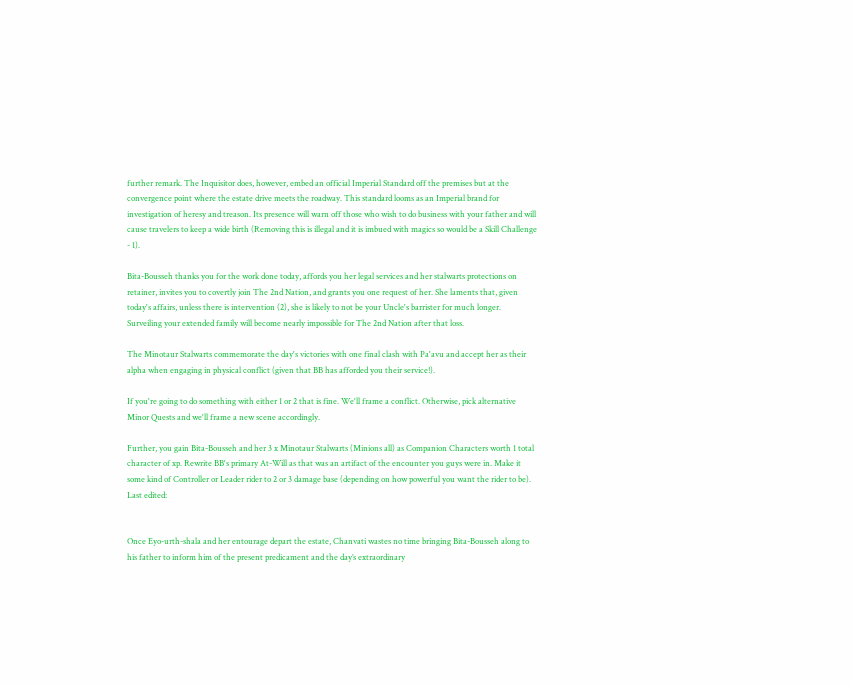further remark. The Inquisitor does, however, embed an official Imperial Standard off the premises but at the convergence point where the estate drive meets the roadway. This standard looms as an Imperial brand for investigation of heresy and treason. Its presence will warn off those who wish to do business with your father and will cause travelers to keep a wide birth (Removing this is illegal and it is imbued with magics so would be a Skill Challenge - 1).

Bita-Bousseh thanks you for the work done today, affords you her legal services and her stalwarts protections on retainer, invites you to covertly join The 2nd Nation, and grants you one request of her. She laments that, given today's affairs, unless there is intervention (2), she is likely to not be your Uncle's barrister for much longer. Surveiling your extended family will become nearly impossible for The 2nd Nation after that loss.

The Minotaur Stalwarts commemorate the day's victories with one final clash with Pa'avu and accept her as their alpha when engaging in physical conflict (given that BB has afforded you their service!).

If you're going to do something with either 1 or 2 that is fine. We'll frame a conflict. Otherwise, pick alternative Minor Quests and we'll frame a new scene accordingly.

Further, you gain Bita-Bousseh and her 3 x Minotaur Stalwarts (Minions all) as Companion Characters worth 1 total character of xp. Rewrite BB's primary At-Will as that was an artifact of the encounter you guys were in. Make it some kind of Controller or Leader rider to 2 or 3 damage base (depending on how powerful you want the rider to be).
Last edited:


Once Eyo-urth-shala and her entourage depart the estate, Chanvati wastes no time bringing Bita-Bousseh along to his father to inform him of the present predicament and the day’s extraordinary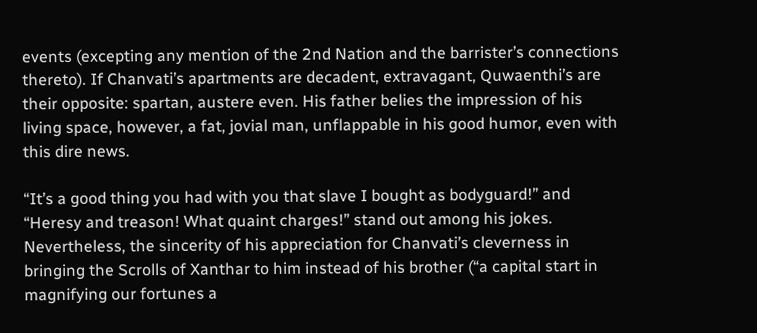events (excepting any mention of the 2nd Nation and the barrister’s connections thereto). If Chanvati’s apartments are decadent, extravagant, Quwaenthi’s are their opposite: spartan, austere even. His father belies the impression of his living space, however, a fat, jovial man, unflappable in his good humor, even with this dire news.

“It’s a good thing you had with you that slave I bought as bodyguard!” and “Heresy and treason! What quaint charges!” stand out among his jokes. Nevertheless, the sincerity of his appreciation for Chanvati’s cleverness in bringing the Scrolls of Xanthar to him instead of his brother (“a capital start in magnifying our fortunes a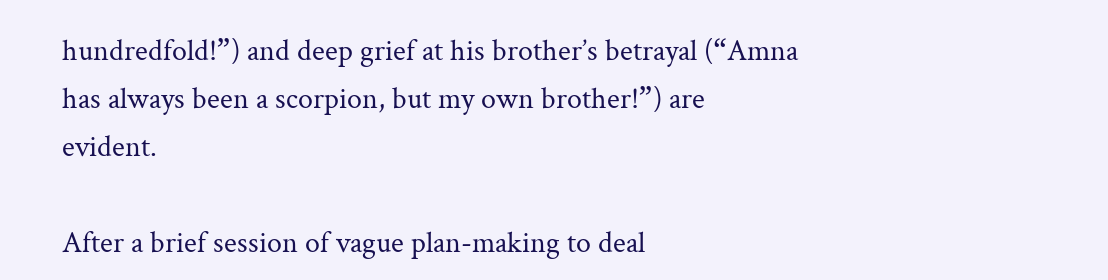hundredfold!”) and deep grief at his brother’s betrayal (“Amna has always been a scorpion, but my own brother!”) are evident.

After a brief session of vague plan-making to deal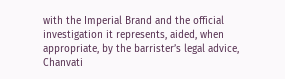with the Imperial Brand and the official investigation it represents, aided, when appropriate, by the barrister’s legal advice, Chanvati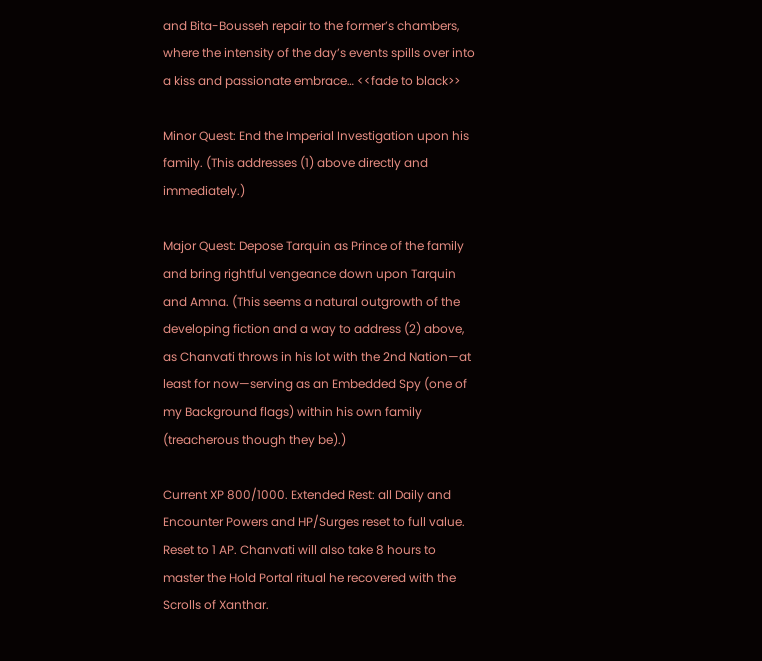and Bita-Bousseh repair to the former’s chambers, where the intensity of the day’s events spills over into a kiss and passionate embrace… <<fade to black>>

Minor Quest: End the Imperial Investigation upon his family. (This addresses (1) above directly and immediately.)

Major Quest: Depose Tarquin as Prince of the family and bring rightful vengeance down upon Tarquin and Amna. (This seems a natural outgrowth of the developing fiction and a way to address (2) above, as Chanvati throws in his lot with the 2nd Nation—at least for now—serving as an Embedded Spy (one of my Background flags) within his own family (treacherous though they be).)

Current XP 800/1000. Extended Rest: all Daily and Encounter Powers and HP/Surges reset to full value. Reset to 1 AP. Chanvati will also take 8 hours to master the Hold Portal ritual he recovered with the Scrolls of Xanthar.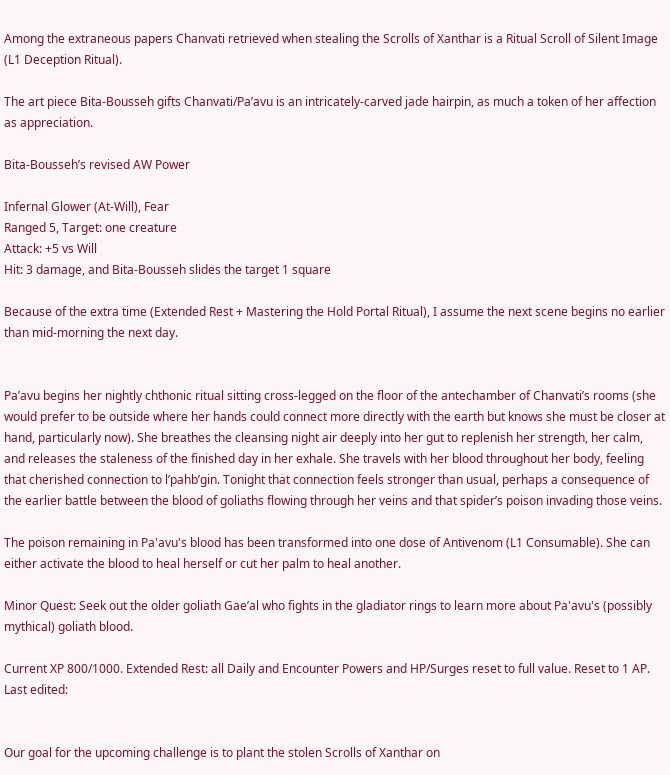Among the extraneous papers Chanvati retrieved when stealing the Scrolls of Xanthar is a Ritual Scroll of Silent Image (L1 Deception Ritual).

The art piece Bita-Bousseh gifts Chanvati/Pa’avu is an intricately-carved jade hairpin, as much a token of her affection as appreciation.

Bita-Bousseh’s revised AW Power

Infernal Glower (At-Will), Fear
Ranged 5, Target: one creature
Attack: +5 vs Will
Hit: 3 damage, and Bita-Bousseh slides the target 1 square

Because of the extra time (Extended Rest + Mastering the Hold Portal Ritual), I assume the next scene begins no earlier than mid-morning the next day.


Pa’avu begins her nightly chthonic ritual sitting cross-legged on the floor of the antechamber of Chanvati’s rooms (she would prefer to be outside where her hands could connect more directly with the earth but knows she must be closer at hand, particularly now). She breathes the cleansing night air deeply into her gut to replenish her strength, her calm, and releases the staleness of the finished day in her exhale. She travels with her blood throughout her body, feeling that cherished connection to l’pahb’gin. Tonight that connection feels stronger than usual, perhaps a consequence of the earlier battle between the blood of goliaths flowing through her veins and that spider’s poison invading those veins.

The poison remaining in Pa'avu's blood has been transformed into one dose of Antivenom (L1 Consumable). She can either activate the blood to heal herself or cut her palm to heal another.

Minor Quest: Seek out the older goliath Gae’al who fights in the gladiator rings to learn more about Pa'avu's (possibly mythical) goliath blood.

Current XP 800/1000. Extended Rest: all Daily and Encounter Powers and HP/Surges reset to full value. Reset to 1 AP.
Last edited:


Our goal for the upcoming challenge is to plant the stolen Scrolls of Xanthar on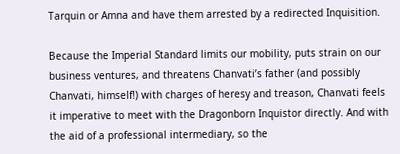Tarquin or Amna and have them arrested by a redirected Inquisition.

Because the Imperial Standard limits our mobility, puts strain on our business ventures, and threatens Chanvati’s father (and possibly Chanvati, himself!) with charges of heresy and treason, Chanvati feels it imperative to meet with the Dragonborn Inquistor directly. And with the aid of a professional intermediary, so the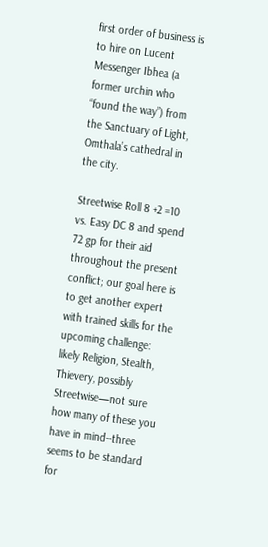first order of business is to hire on Lucent Messenger Ibhea (a former urchin who “found the way”) from the Sanctuary of Light, Omthala’s cathedral in the city.

Streetwise Roll 8 +2 =10 vs. Easy DC 8 and spend 72 gp for their aid throughout the present conflict; our goal here is to get another expert with trained skills for the upcoming challenge: likely Religion, Stealth, Thievery, possibly Streetwise—not sure how many of these you have in mind--three seems to be standard for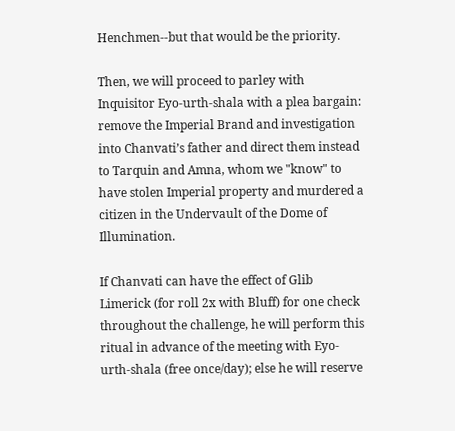Henchmen--but that would be the priority.

Then, we will proceed to parley with Inquisitor Eyo-urth-shala with a plea bargain: remove the Imperial Brand and investigation into Chanvati’s father and direct them instead to Tarquin and Amna, whom we "know" to have stolen Imperial property and murdered a citizen in the Undervault of the Dome of Illumination.

If Chanvati can have the effect of Glib Limerick (for roll 2x with Bluff) for one check throughout the challenge, he will perform this ritual in advance of the meeting with Eyo-urth-shala (free once/day); else he will reserve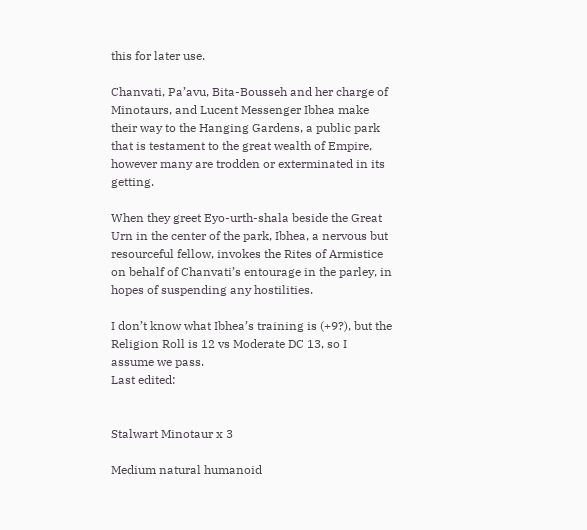this for later use.

Chanvati, Pa’avu, Bita-Bousseh and her charge of Minotaurs, and Lucent Messenger Ibhea make their way to the Hanging Gardens, a public park that is testament to the great wealth of Empire, however many are trodden or exterminated in its getting.

When they greet Eyo-urth-shala beside the Great Urn in the center of the park, Ibhea, a nervous but resourceful fellow, invokes the Rites of Armistice on behalf of Chanvati’s entourage in the parley, in hopes of suspending any hostilities.

I don’t know what Ibhea’s training is (+9?), but the Religion Roll is 12 vs Moderate DC 13, so I assume we pass.
Last edited:


Stalwart Minotaur x 3

Medium natural humanoid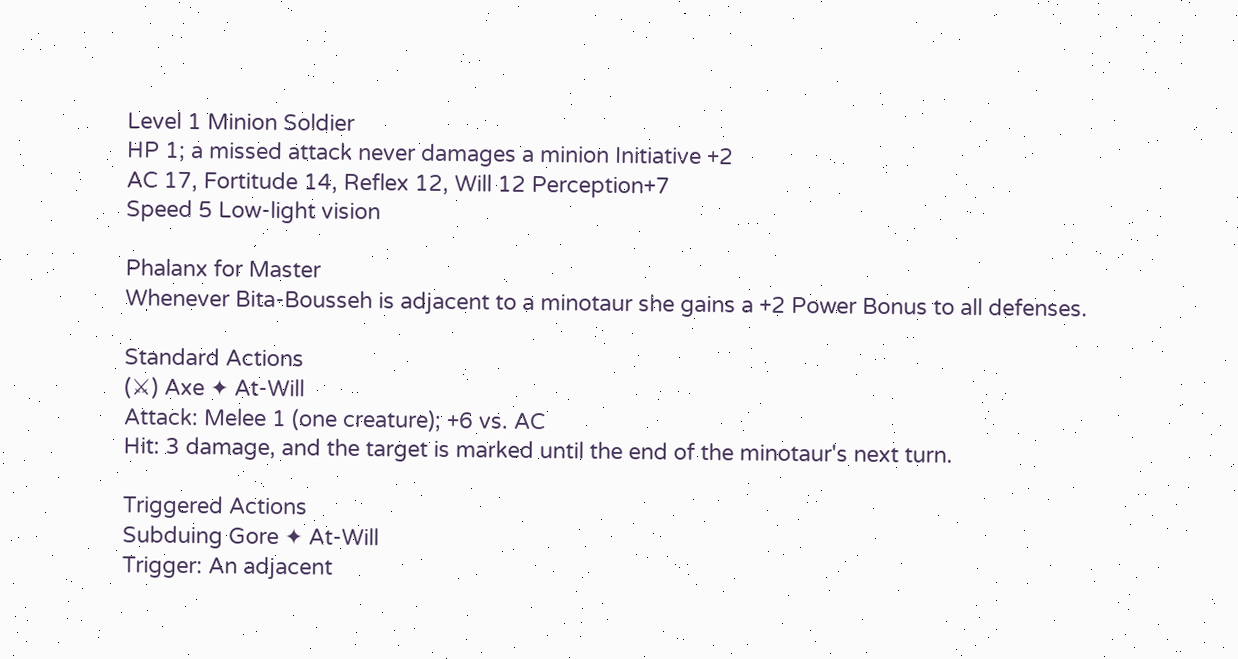Level 1 Minion Soldier
HP 1; a missed attack never damages a minion Initiative +2
AC 17, Fortitude 14, Reflex 12, Will 12 Perception+7
Speed 5 Low-light vision

Phalanx for Master
Whenever Bita-Bousseh is adjacent to a minotaur she gains a +2 Power Bonus to all defenses.

Standard Actions
(⚔) Axe ✦ At-Will
Attack: Melee 1 (one creature); +6 vs. AC
Hit: 3 damage, and the target is marked until the end of the minotaur's next turn.

Triggered Actions
Subduing Gore ✦ At-Will
Trigger: An adjacent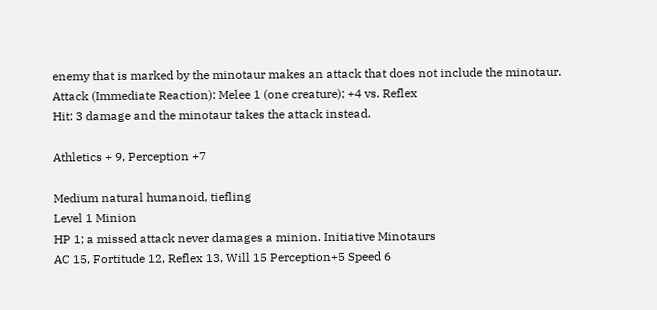enemy that is marked by the minotaur makes an attack that does not include the minotaur.
Attack (Immediate Reaction): Melee 1 (one creature); +4 vs. Reflex
Hit: 3 damage and the minotaur takes the attack instead.

Athletics + 9, Perception +7

Medium natural humanoid, tiefling
Level 1 Minion
HP 1; a missed attack never damages a minion. Initiative Minotaurs
AC 15, Fortitude 12, Reflex 13, Will 15 Perception+5 Speed 6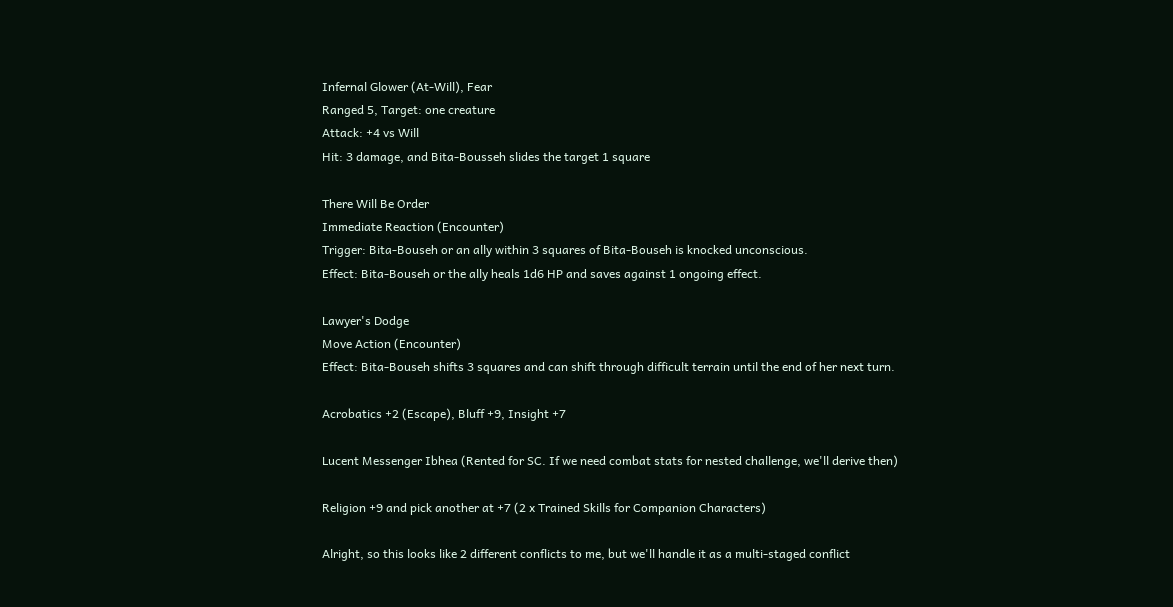Infernal Glower (At-Will), Fear
Ranged 5, Target: one creature
Attack: +4 vs Will
Hit: 3 damage, and Bita-Bousseh slides the target 1 square

There Will Be Order
Immediate Reaction (Encounter)
Trigger: Bita-Bouseh or an ally within 3 squares of Bita-Bouseh is knocked unconscious.
Effect: Bita-Bouseh or the ally heals 1d6 HP and saves against 1 ongoing effect.

Lawyer's Dodge
Move Action (Encounter)
Effect: Bita-Bouseh shifts 3 squares and can shift through difficult terrain until the end of her next turn.

Acrobatics +2 (Escape), Bluff +9, Insight +7

Lucent Messenger Ibhea (Rented for SC. If we need combat stats for nested challenge, we'll derive then)

Religion +9 and pick another at +7 (2 x Trained Skills for Companion Characters)

Alright, so this looks like 2 different conflicts to me, but we'll handle it as a multi-staged conflict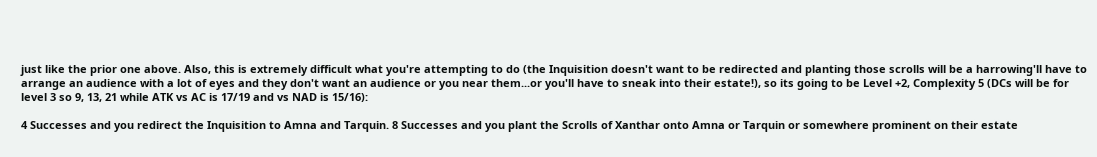just like the prior one above. Also, this is extremely difficult what you're attempting to do (the Inquisition doesn't want to be redirected and planting those scrolls will be a harrowing'll have to arrange an audience with a lot of eyes and they don't want an audience or you near them...or you'll have to sneak into their estate!), so its going to be Level +2, Complexity 5 (DCs will be for level 3 so 9, 13, 21 while ATK vs AC is 17/19 and vs NAD is 15/16):

4 Successes and you redirect the Inquisition to Amna and Tarquin. 8 Successes and you plant the Scrolls of Xanthar onto Amna or Tarquin or somewhere prominent on their estate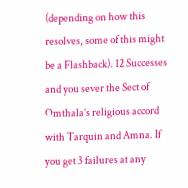(depending on how this resolves, some of this might be a Flashback). 12 Successes and you sever the Sect of Omthala’s religious accord with Tarquin and Amna. If you get 3 failures at any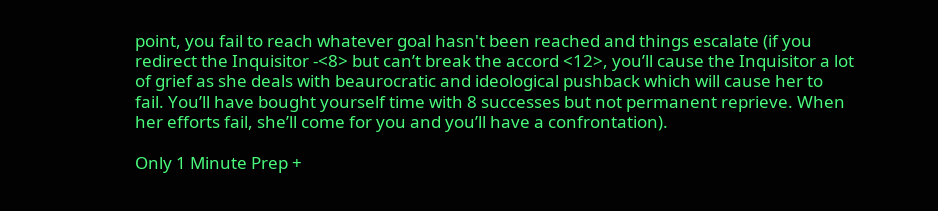point, you fail to reach whatever goal hasn't been reached and things escalate (if you redirect the Inquisitor -<8> but can’t break the accord <12>, you’ll cause the Inquisitor a lot of grief as she deals with beaurocratic and ideological pushback which will cause her to fail. You’ll have bought yourself time with 8 successes but not permanent reprieve. When her efforts fail, she’ll come for you and you’ll have a confrontation).

Only 1 Minute Prep +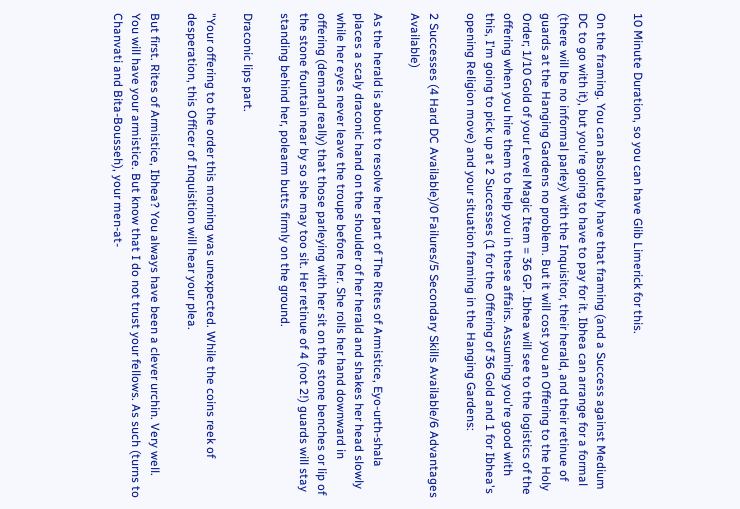10 Minute Duration, so you can have Glib Limerick for this.

On the framing. You can absolutely have that framing (and a Success against Medium DC to go with it), but you're going to have to pay for it. Ibhea can arrange for a formal (there will be no informal parley) with the Inquisitor, their herald, and their retinue of guards at the Hanging Gardens no problem. But it will cost you an Offering to the Holy Order; 1/10 Gold of your Level Magic Item = 36 GP. Ibhea will see to the logistics of the offering when you hire them to help you in these affairs. Assuming you're good with this, I'm going to pick up at 2 Successes (1 for the Offering of 36 Gold and 1 for Ibhea's opening Religion move) and your situation framing in the Hanging Gardens:

2 Successes (4 Hard DC Available)/0 Failures/5 Secondary Skills Available/6 Advantages Available)

As the herald is about to resolve her part of The Rites of Armistice, Eyo-urth-shala places a scaly draconic hand on the shoulder of her herald and shakes her head slowly while her eyes never leave the troupe before her. She rolls her hand downward in offering (demand really) that those parleying with her sit on the stone benches or lip of the stone fountain near by so she may too sit. Her retinue of 4 (not 2!) guards will stay standing behind her, polearm butts firmly on the ground.

Draconic lips part.

"Your offering to the order this morning was unexpected. While the coins reek of desperation, this Officer of Inquisition will hear your plea.

But first. Rites of Armistice, Ibhea? You always have been a clever urchin. Very well. You will have your armistice. But know that I do not trust your fellows. As such (turns to Chanvati and Bita-Bousseh), your men-at-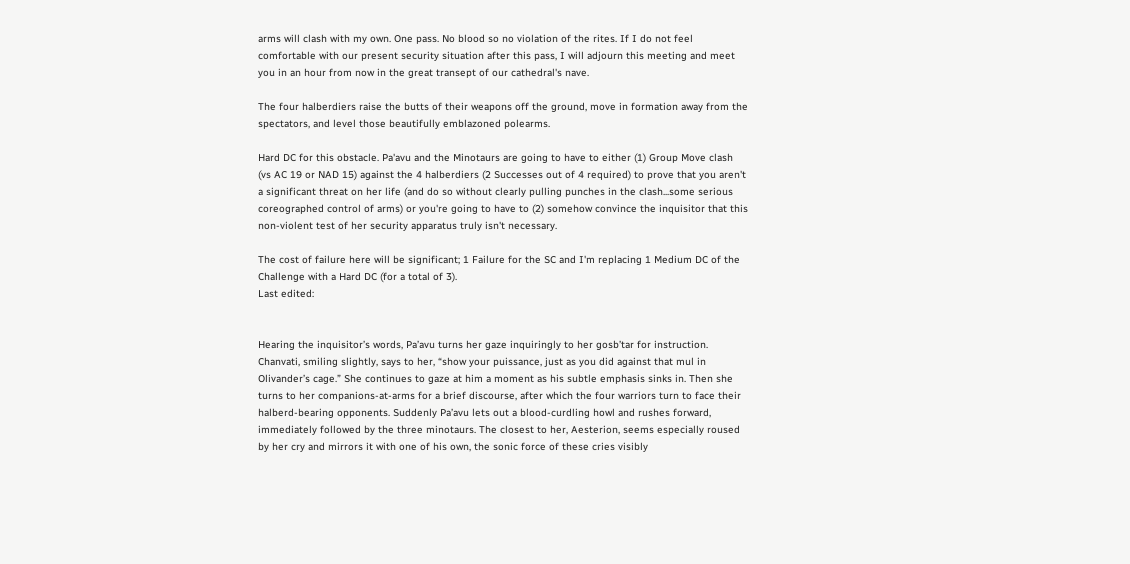arms will clash with my own. One pass. No blood so no violation of the rites. If I do not feel comfortable with our present security situation after this pass, I will adjourn this meeting and meet you in an hour from now in the great transept of our cathedral's nave.

The four halberdiers raise the butts of their weapons off the ground, move in formation away from the spectators, and level those beautifully emblazoned polearms.

Hard DC for this obstacle. Pa'avu and the Minotaurs are going to have to either (1) Group Move clash (vs AC 19 or NAD 15) against the 4 halberdiers (2 Successes out of 4 required) to prove that you aren't a significant threat on her life (and do so without clearly pulling punches in the clash...some serious coreographed control of arms) or you're going to have to (2) somehow convince the inquisitor that this non-violent test of her security apparatus truly isn't necessary.

The cost of failure here will be significant; 1 Failure for the SC and I'm replacing 1 Medium DC of the Challenge with a Hard DC (for a total of 3).
Last edited:


Hearing the inquisitor’s words, Pa’avu turns her gaze inquiringly to her gosb’tar for instruction. Chanvati, smiling slightly, says to her, “show your puissance, just as you did against that mul in Olivander’s cage.” She continues to gaze at him a moment as his subtle emphasis sinks in. Then she turns to her companions-at-arms for a brief discourse, after which the four warriors turn to face their halberd-bearing opponents. Suddenly Pa’avu lets out a blood-curdling howl and rushes forward, immediately followed by the three minotaurs. The closest to her, Aesterion, seems especially roused by her cry and mirrors it with one of his own, the sonic force of these cries visibly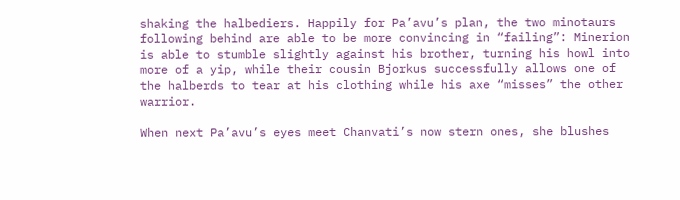shaking the halbediers. Happily for Pa’avu’s plan, the two minotaurs following behind are able to be more convincing in “failing”: Minerion is able to stumble slightly against his brother, turning his howl into more of a yip, while their cousin Bjorkus successfully allows one of the halberds to tear at his clothing while his axe “misses” the other warrior.

When next Pa’avu’s eyes meet Chanvati’s now stern ones, she blushes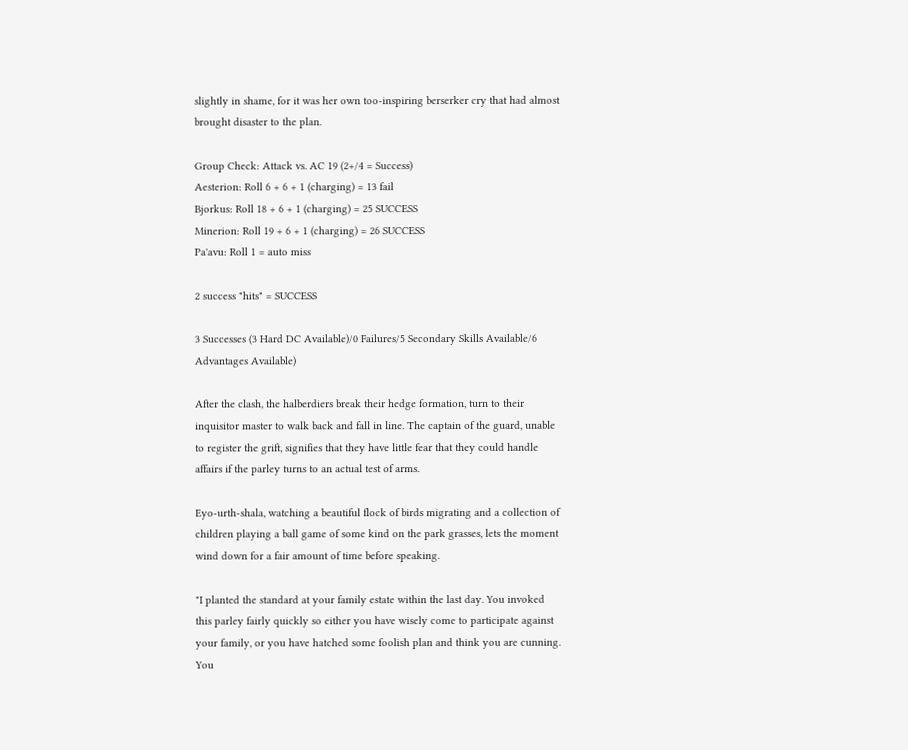slightly in shame, for it was her own too-inspiring berserker cry that had almost brought disaster to the plan.

Group Check: Attack vs. AC 19 (2+/4 = Success)
Aesterion: Roll 6 + 6 + 1 (charging) = 13 fail
Bjorkus: Roll 18 + 6 + 1 (charging) = 25 SUCCESS
Minerion: Roll 19 + 6 + 1 (charging) = 26 SUCCESS
Pa'avu: Roll 1 = auto miss

2 success "hits" = SUCCESS

3 Successes (3 Hard DC Available)/0 Failures/5 Secondary Skills Available/6 Advantages Available)

After the clash, the halberdiers break their hedge formation, turn to their inquisitor master to walk back and fall in line. The captain of the guard, unable to register the grift, signifies that they have little fear that they could handle affairs if the parley turns to an actual test of arms.

Eyo-urth-shala, watching a beautiful flock of birds migrating and a collection of children playing a ball game of some kind on the park grasses, lets the moment wind down for a fair amount of time before speaking.

"I planted the standard at your family estate within the last day. You invoked this parley fairly quickly so either you have wisely come to participate against your family, or you have hatched some foolish plan and think you are cunning. You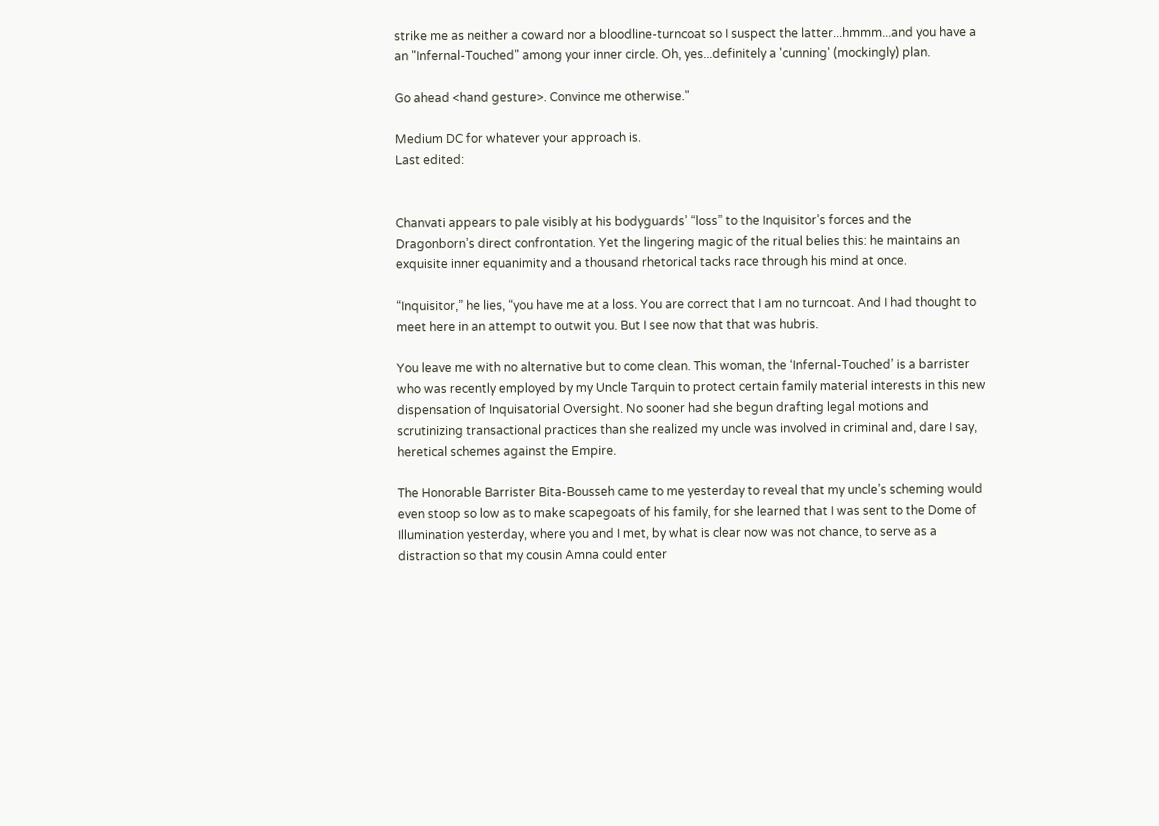strike me as neither a coward nor a bloodline-turncoat so I suspect the latter...hmmm...and you have a an "Infernal-Touched" among your inner circle. Oh, yes...definitely a 'cunning' (mockingly) plan.

Go ahead <hand gesture>. Convince me otherwise."

Medium DC for whatever your approach is.
Last edited:


Chanvati appears to pale visibly at his bodyguards’ “loss” to the Inquisitor’s forces and the Dragonborn’s direct confrontation. Yet the lingering magic of the ritual belies this: he maintains an exquisite inner equanimity and a thousand rhetorical tacks race through his mind at once.

“Inquisitor,” he lies, “you have me at a loss. You are correct that I am no turncoat. And I had thought to meet here in an attempt to outwit you. But I see now that that was hubris.

You leave me with no alternative but to come clean. This woman, the ‘Infernal-Touched’ is a barrister who was recently employed by my Uncle Tarquin to protect certain family material interests in this new dispensation of Inquisatorial Oversight. No sooner had she begun drafting legal motions and scrutinizing transactional practices than she realized my uncle was involved in criminal and, dare I say, heretical schemes against the Empire.

The Honorable Barrister Bita-Bousseh came to me yesterday to reveal that my uncle’s scheming would even stoop so low as to make scapegoats of his family, for she learned that I was sent to the Dome of Illumination yesterday, where you and I met, by what is clear now was not chance, to serve as a distraction so that my cousin Amna could enter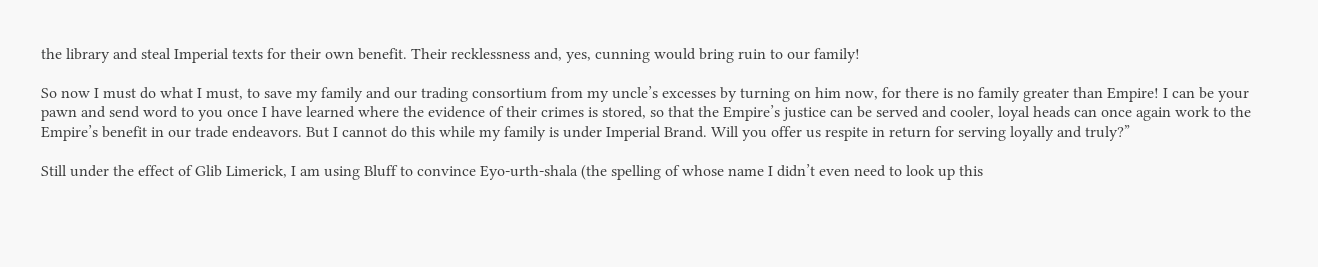the library and steal Imperial texts for their own benefit. Their recklessness and, yes, cunning would bring ruin to our family!

So now I must do what I must, to save my family and our trading consortium from my uncle’s excesses by turning on him now, for there is no family greater than Empire! I can be your pawn and send word to you once I have learned where the evidence of their crimes is stored, so that the Empire’s justice can be served and cooler, loyal heads can once again work to the Empire’s benefit in our trade endeavors. But I cannot do this while my family is under Imperial Brand. Will you offer us respite in return for serving loyally and truly?”

Still under the effect of Glib Limerick, I am using Bluff to convince Eyo-urth-shala (the spelling of whose name I didn’t even need to look up this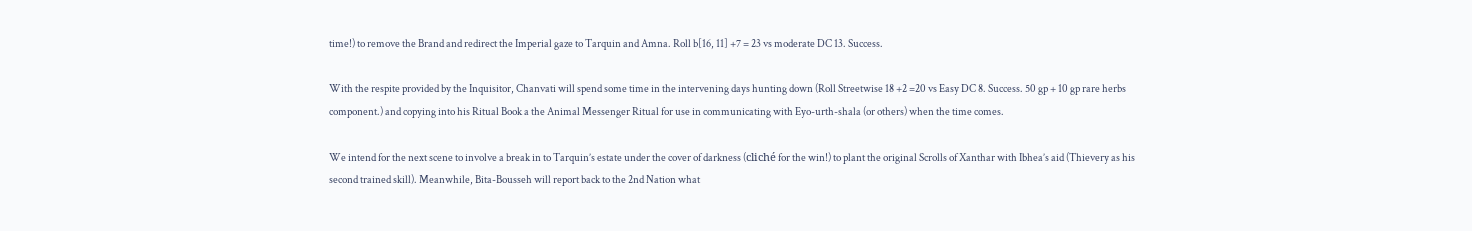time!) to remove the Brand and redirect the Imperial gaze to Tarquin and Amna. Roll b[16, 11] +7 = 23 vs moderate DC 13. Success.

With the respite provided by the Inquisitor, Chanvati will spend some time in the intervening days hunting down (Roll Streetwise 18 +2 =20 vs Easy DC 8. Success. 50 gp + 10 gp rare herbs component.) and copying into his Ritual Book a the Animal Messenger Ritual for use in communicating with Eyo-urth-shala (or others) when the time comes.

We intend for the next scene to involve a break in to Tarquin’s estate under the cover of darkness (cliché for the win!) to plant the original Scrolls of Xanthar with Ibhea’s aid (Thievery as his second trained skill). Meanwhile, Bita-Bousseh will report back to the 2nd Nation what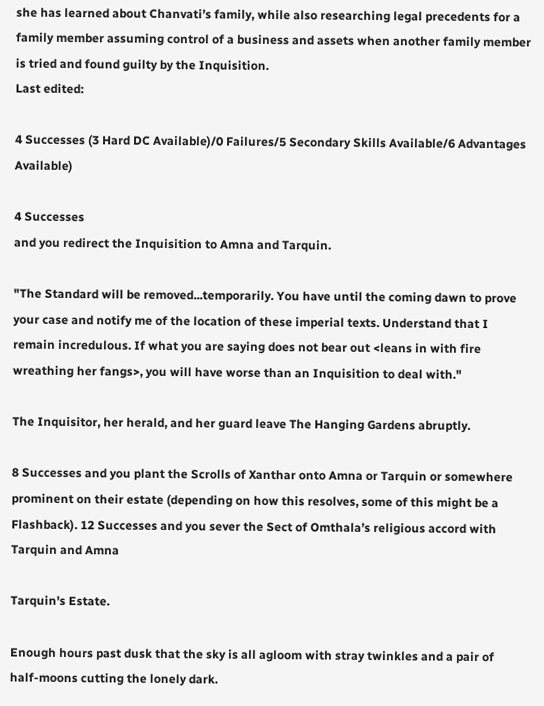she has learned about Chanvati’s family, while also researching legal precedents for a family member assuming control of a business and assets when another family member is tried and found guilty by the Inquisition.
Last edited:

4 Successes (3 Hard DC Available)/0 Failures/5 Secondary Skills Available/6 Advantages Available)

4 Successes
and you redirect the Inquisition to Amna and Tarquin.

"The Standard will be removed...temporarily. You have until the coming dawn to prove your case and notify me of the location of these imperial texts. Understand that I remain incredulous. If what you are saying does not bear out <leans in with fire wreathing her fangs>, you will have worse than an Inquisition to deal with."

The Inquisitor, her herald, and her guard leave The Hanging Gardens abruptly.

8 Successes and you plant the Scrolls of Xanthar onto Amna or Tarquin or somewhere prominent on their estate (depending on how this resolves, some of this might be a Flashback). 12 Successes and you sever the Sect of Omthala’s religious accord with Tarquin and Amna

Tarquin's Estate.

Enough hours past dusk that the sky is all agloom with stray twinkles and a pair of half-moons cutting the lonely dark.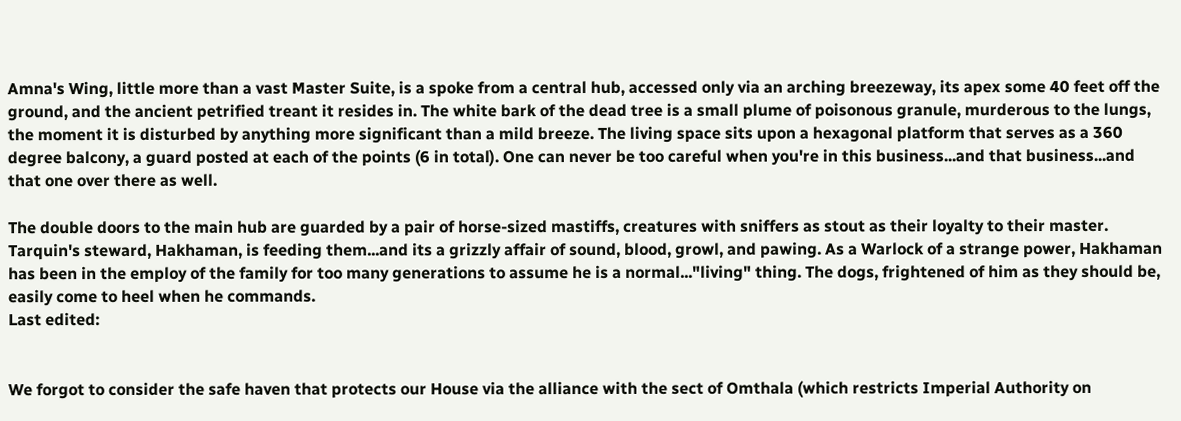Amna's Wing, little more than a vast Master Suite, is a spoke from a central hub, accessed only via an arching breezeway, its apex some 40 feet off the ground, and the ancient petrified treant it resides in. The white bark of the dead tree is a small plume of poisonous granule, murderous to the lungs, the moment it is disturbed by anything more significant than a mild breeze. The living space sits upon a hexagonal platform that serves as a 360 degree balcony, a guard posted at each of the points (6 in total). One can never be too careful when you're in this business...and that business...and that one over there as well.

The double doors to the main hub are guarded by a pair of horse-sized mastiffs, creatures with sniffers as stout as their loyalty to their master. Tarquin's steward, Hakhaman, is feeding them...and its a grizzly affair of sound, blood, growl, and pawing. As a Warlock of a strange power, Hakhaman has been in the employ of the family for too many generations to assume he is a normal..."living" thing. The dogs, frightened of him as they should be, easily come to heel when he commands.
Last edited:


We forgot to consider the safe haven that protects our House via the alliance with the sect of Omthala (which restricts Imperial Authority on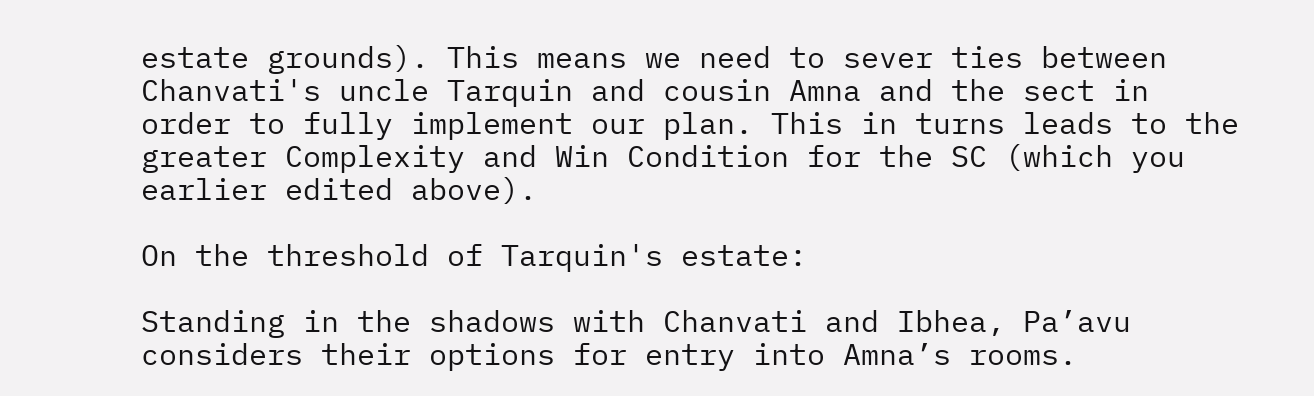estate grounds). This means we need to sever ties between Chanvati's uncle Tarquin and cousin Amna and the sect in order to fully implement our plan. This in turns leads to the greater Complexity and Win Condition for the SC (which you earlier edited above).

On the threshold of Tarquin's estate:

Standing in the shadows with Chanvati and Ibhea, Pa’avu considers their options for entry into Amna’s rooms.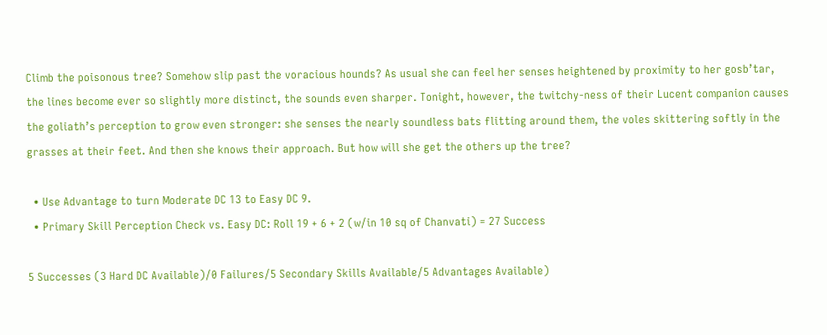Climb the poisonous tree? Somehow slip past the voracious hounds? As usual she can feel her senses heightened by proximity to her gosb’tar, the lines become ever so slightly more distinct, the sounds even sharper. Tonight, however, the twitchy-ness of their Lucent companion causes the goliath’s perception to grow even stronger: she senses the nearly soundless bats flitting around them, the voles skittering softly in the grasses at their feet. And then she knows their approach. But how will she get the others up the tree?

  • Use Advantage to turn Moderate DC 13 to Easy DC 9.
  • Primary Skill Perception Check vs. Easy DC: Roll 19 + 6 + 2 (w/in 10 sq of Chanvati) = 27 Success

5 Successes (3 Hard DC Available)/0 Failures/5 Secondary Skills Available/5 Advantages Available)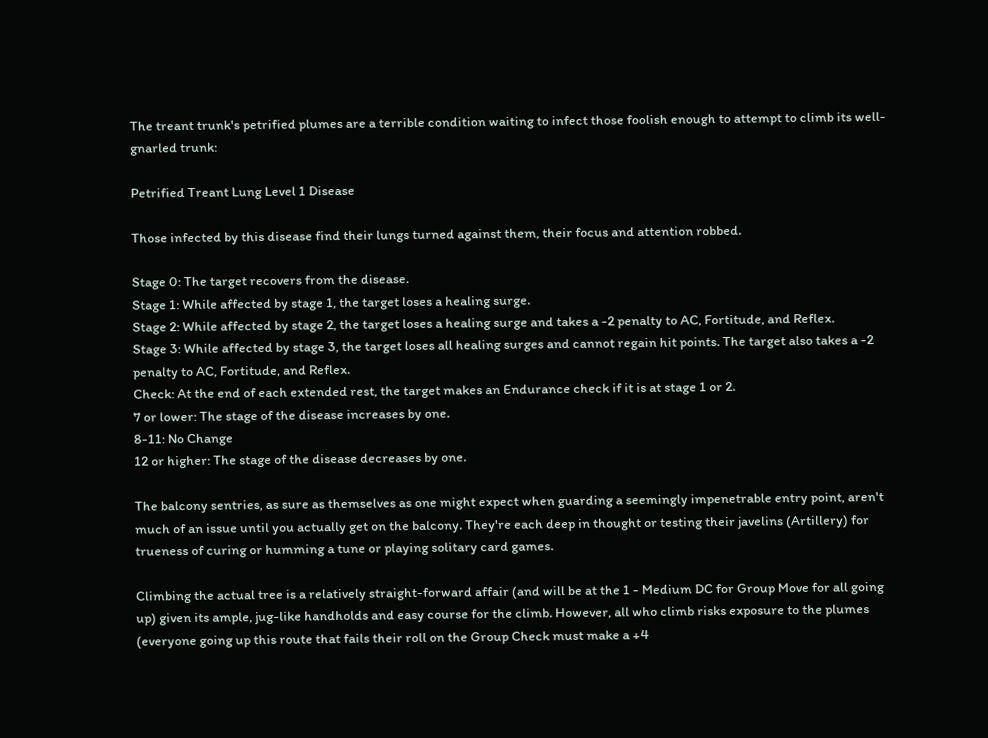The treant trunk's petrified plumes are a terrible condition waiting to infect those foolish enough to attempt to climb its well-gnarled trunk:

Petrified Treant Lung Level 1 Disease

Those infected by this disease find their lungs turned against them, their focus and attention robbed.

Stage 0: The target recovers from the disease.
Stage 1: While affected by stage 1, the target loses a healing surge.
Stage 2: While affected by stage 2, the target loses a healing surge and takes a -2 penalty to AC, Fortitude, and Reflex.
Stage 3: While affected by stage 3, the target loses all healing surges and cannot regain hit points. The target also takes a -2 penalty to AC, Fortitude, and Reflex.
Check: At the end of each extended rest, the target makes an Endurance check if it is at stage 1 or 2.
7 or lower: The stage of the disease increases by one.
8-11: No Change
12 or higher: The stage of the disease decreases by one.

The balcony sentries, as sure as themselves as one might expect when guarding a seemingly impenetrable entry point, aren't much of an issue until you actually get on the balcony. They're each deep in thought or testing their javelins (Artillery) for trueness of curing or humming a tune or playing solitary card games.

Climbing the actual tree is a relatively straight-forward affair (and will be at the 1 - Medium DC for Group Move for all going up) given its ample, jug-like handholds and easy course for the climb. However, all who climb risks exposure to the plumes (everyone going up this route that fails their roll on the Group Check must make a +4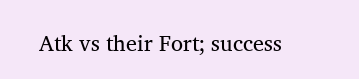Atk vs their Fort; success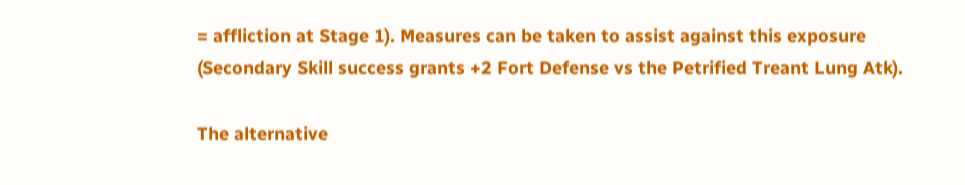= affliction at Stage 1). Measures can be taken to assist against this exposure (Secondary Skill success grants +2 Fort Defense vs the Petrified Treant Lung Atk).

The alternative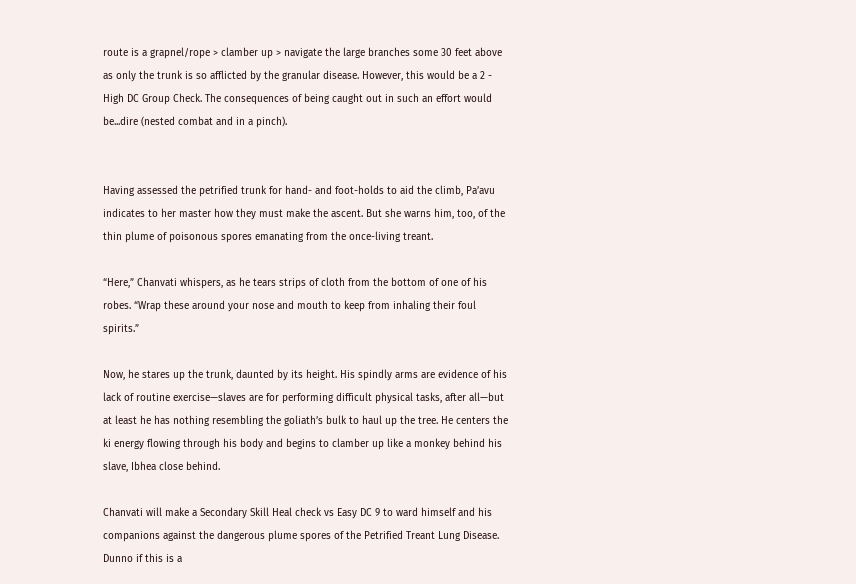route is a grapnel/rope > clamber up > navigate the large branches some 30 feet above as only the trunk is so afflicted by the granular disease. However, this would be a 2 - High DC Group Check. The consequences of being caught out in such an effort would be...dire (nested combat and in a pinch).


Having assessed the petrified trunk for hand- and foot-holds to aid the climb, Pa’avu indicates to her master how they must make the ascent. But she warns him, too, of the thin plume of poisonous spores emanating from the once-living treant.

“Here,” Chanvati whispers, as he tears strips of cloth from the bottom of one of his robes. “Wrap these around your nose and mouth to keep from inhaling their foul spirits.”

Now, he stares up the trunk, daunted by its height. His spindly arms are evidence of his lack of routine exercise—slaves are for performing difficult physical tasks, after all—but at least he has nothing resembling the goliath’s bulk to haul up the tree. He centers the ki energy flowing through his body and begins to clamber up like a monkey behind his slave, Ibhea close behind.

Chanvati will make a Secondary Skill Heal check vs Easy DC 9 to ward himself and his companions against the dangerous plume spores of the Petrified Treant Lung Disease. Dunno if this is a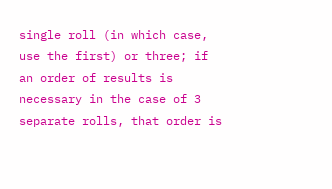single roll (in which case, use the first) or three; if an order of results is necessary in the case of 3 separate rolls, that order is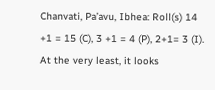Chanvati, Pa’avu, Ibhea: Roll(s) 14 +1 = 15 (C), 3 +1 = 4 (P), 2+1= 3 (I). At the very least, it looks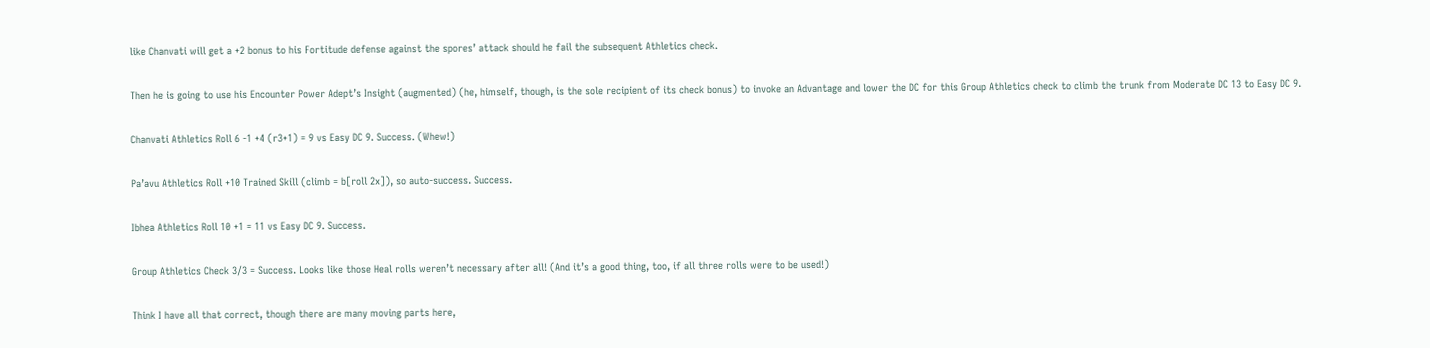like Chanvati will get a +2 bonus to his Fortitude defense against the spores’ attack should he fail the subsequent Athletics check.

Then he is going to use his Encounter Power Adept’s Insight (augmented) (he, himself, though, is the sole recipient of its check bonus) to invoke an Advantage and lower the DC for this Group Athletics check to climb the trunk from Moderate DC 13 to Easy DC 9.

Chanvati Athletics Roll 6 -1 +4 (r3+1) = 9 vs Easy DC 9. Success. (Whew!)

Pa’avu Athletics Roll +10 Trained Skill (climb = b[roll 2x]), so auto-success. Success.

Ibhea Athletics Roll 10 +1 = 11 vs Easy DC 9. Success.

Group Athletics Check 3/3 = Success. Looks like those Heal rolls weren’t necessary after all! (And it’s a good thing, too, if all three rolls were to be used!)

Think I have all that correct, though there are many moving parts here,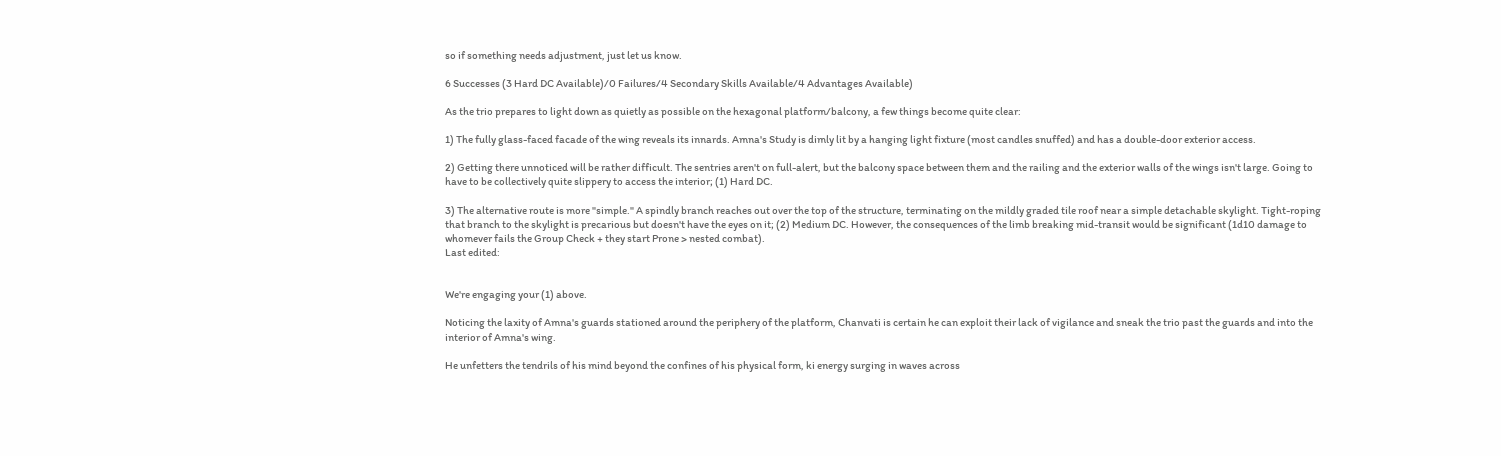so if something needs adjustment, just let us know.

6 Successes (3 Hard DC Available)/0 Failures/4 Secondary Skills Available/4 Advantages Available)

As the trio prepares to light down as quietly as possible on the hexagonal platform/balcony, a few things become quite clear:

1) The fully glass-faced facade of the wing reveals its innards. Amna's Study is dimly lit by a hanging light fixture (most candles snuffed) and has a double-door exterior access.

2) Getting there unnoticed will be rather difficult. The sentries aren't on full-alert, but the balcony space between them and the railing and the exterior walls of the wings isn't large. Going to have to be collectively quite slippery to access the interior; (1) Hard DC.

3) The alternative route is more "simple." A spindly branch reaches out over the top of the structure, terminating on the mildly graded tile roof near a simple detachable skylight. Tight-roping that branch to the skylight is precarious but doesn't have the eyes on it; (2) Medium DC. However, the consequences of the limb breaking mid-transit would be significant (1d10 damage to whomever fails the Group Check + they start Prone > nested combat).
Last edited:


We're engaging your (1) above.

Noticing the laxity of Amna's guards stationed around the periphery of the platform, Chanvati is certain he can exploit their lack of vigilance and sneak the trio past the guards and into the interior of Amna's wing.

He unfetters the tendrils of his mind beyond the confines of his physical form, ki energy surging in waves across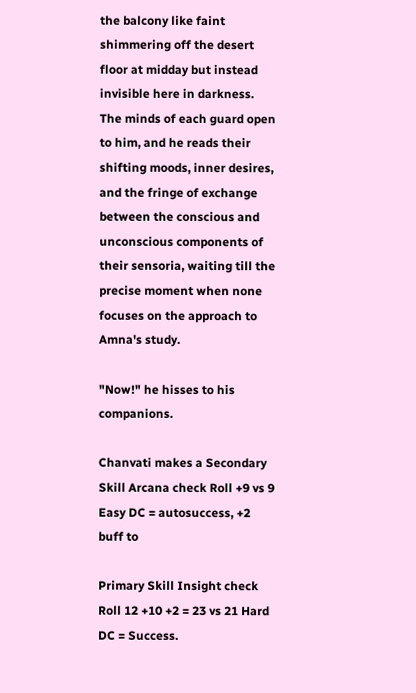the balcony like faint shimmering off the desert floor at midday but instead invisible here in darkness. The minds of each guard open to him, and he reads their shifting moods, inner desires, and the fringe of exchange between the conscious and unconscious components of their sensoria, waiting till the precise moment when none focuses on the approach to Amna's study.

"Now!" he hisses to his companions.

Chanvati makes a Secondary Skill Arcana check Roll +9 vs 9 Easy DC = autosuccess, +2 buff to

Primary Skill Insight check Roll 12 +10 +2 = 23 vs 21 Hard DC = Success.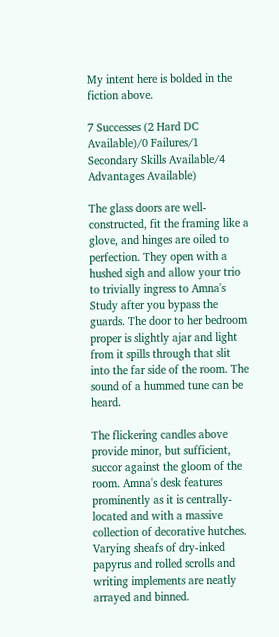My intent here is bolded in the fiction above.

7 Successes (2 Hard DC Available)/0 Failures/1 Secondary Skills Available/4 Advantages Available)

The glass doors are well-constructed, fit the framing like a glove, and hinges are oiled to perfection. They open with a hushed sigh and allow your trio to trivially ingress to Amna's Study after you bypass the guards. The door to her bedroom proper is slightly ajar and light from it spills through that slit into the far side of the room. The sound of a hummed tune can be heard.

The flickering candles above provide minor, but sufficient, succor against the gloom of the room. Amna's desk features prominently as it is centrally-located and with a massive collection of decorative hutches. Varying sheafs of dry-inked papyrus and rolled scrolls and writing implements are neatly arrayed and binned.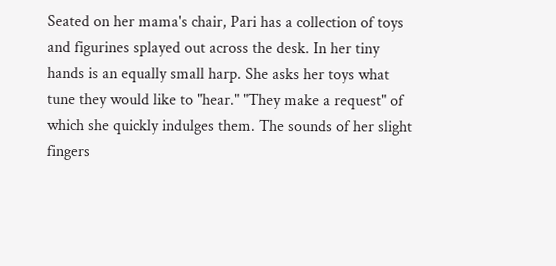Seated on her mama's chair, Pari has a collection of toys and figurines splayed out across the desk. In her tiny hands is an equally small harp. She asks her toys what tune they would like to "hear." "They make a request" of which she quickly indulges them. The sounds of her slight fingers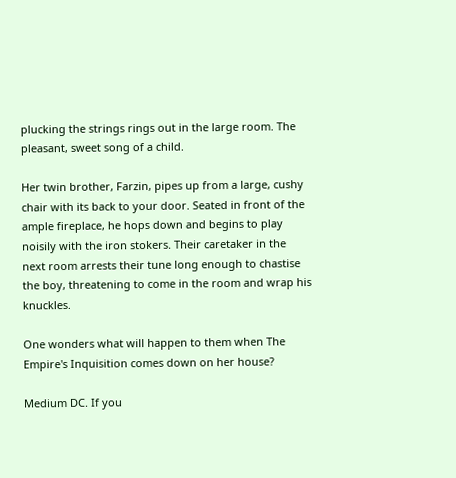plucking the strings rings out in the large room. The pleasant, sweet song of a child.

Her twin brother, Farzin, pipes up from a large, cushy chair with its back to your door. Seated in front of the ample fireplace, he hops down and begins to play noisily with the iron stokers. Their caretaker in the next room arrests their tune long enough to chastise the boy, threatening to come in the room and wrap his knuckles.

One wonders what will happen to them when The Empire's Inquisition comes down on her house?

Medium DC. If you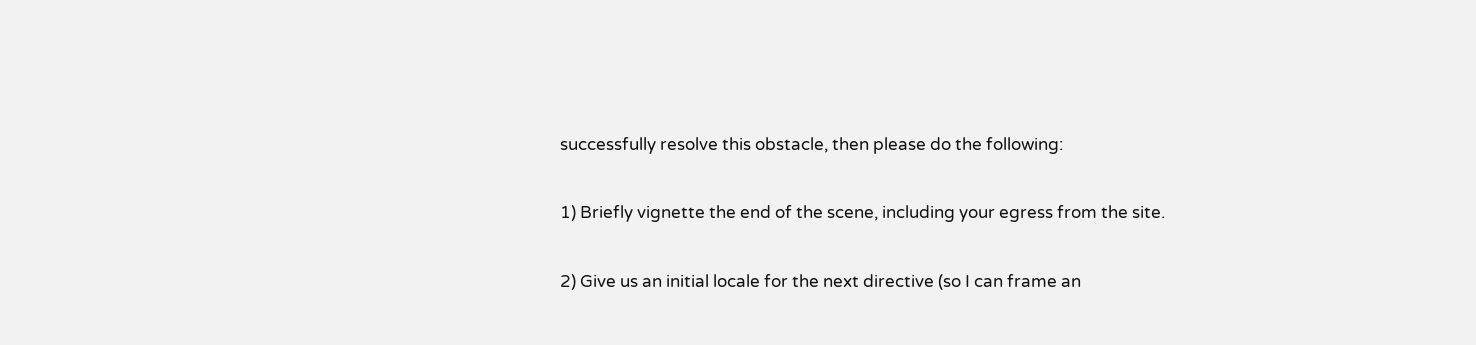successfully resolve this obstacle, then please do the following:

1) Briefly vignette the end of the scene, including your egress from the site.

2) Give us an initial locale for the next directive (so I can frame an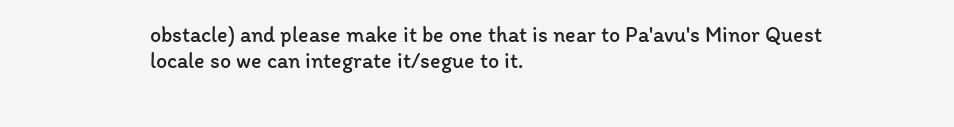obstacle) and please make it be one that is near to Pa'avu's Minor Quest locale so we can integrate it/segue to it.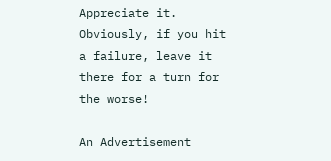Appreciate it. Obviously, if you hit a failure, leave it there for a turn for the worse!

An Advertisement